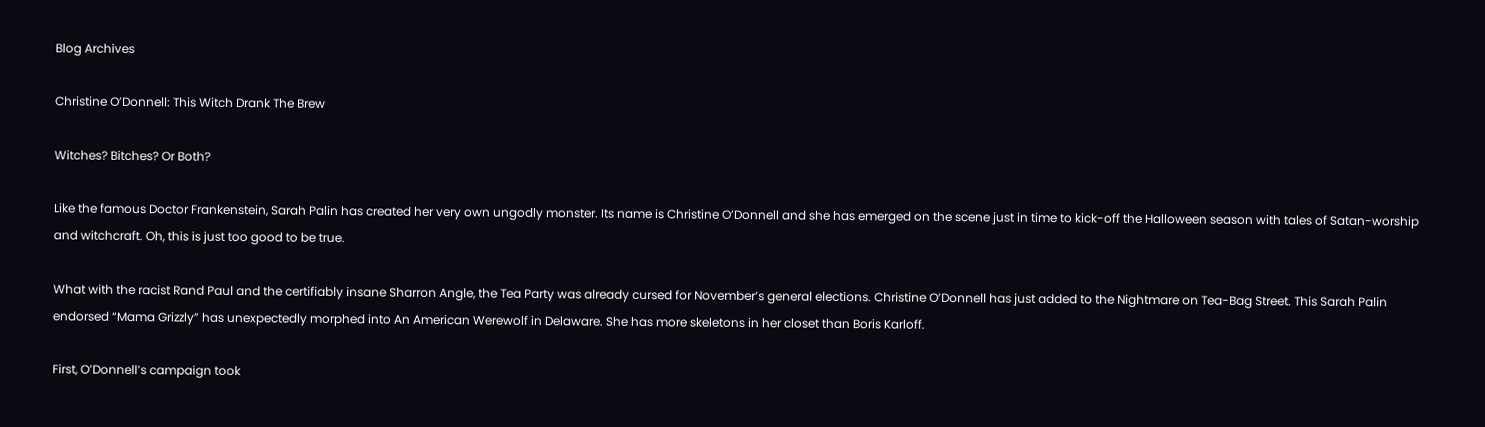Blog Archives

Christine O’Donnell: This Witch Drank The Brew

Witches? Bitches? Or Both?

Like the famous Doctor Frankenstein, Sarah Palin has created her very own ungodly monster. Its name is Christine O’Donnell and she has emerged on the scene just in time to kick-off the Halloween season with tales of Satan-worship and witchcraft. Oh, this is just too good to be true.

What with the racist Rand Paul and the certifiably insane Sharron Angle, the Tea Party was already cursed for November’s general elections. Christine O’Donnell has just added to the Nightmare on Tea-Bag Street. This Sarah Palin endorsed “Mama Grizzly” has unexpectedly morphed into An American Werewolf in Delaware. She has more skeletons in her closet than Boris Karloff.

First, O’Donnell’s campaign took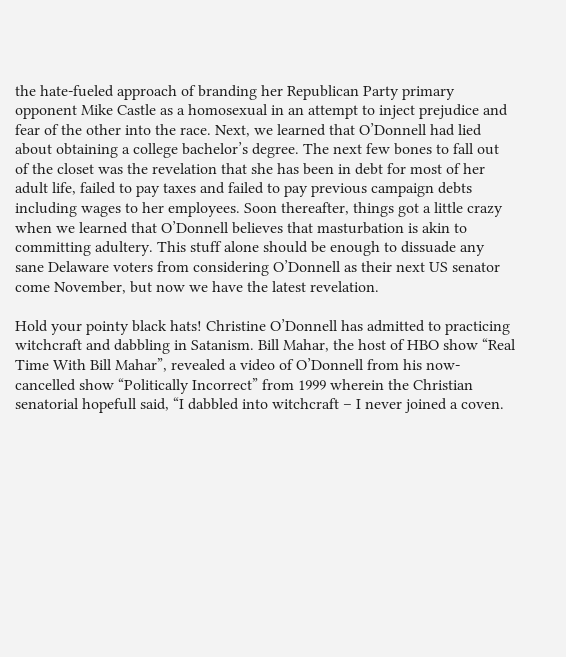the hate-fueled approach of branding her Republican Party primary opponent Mike Castle as a homosexual in an attempt to inject prejudice and fear of the other into the race. Next, we learned that O’Donnell had lied about obtaining a college bachelor’s degree. The next few bones to fall out of the closet was the revelation that she has been in debt for most of her adult life, failed to pay taxes and failed to pay previous campaign debts including wages to her employees. Soon thereafter, things got a little crazy when we learned that O’Donnell believes that masturbation is akin to committing adultery. This stuff alone should be enough to dissuade any sane Delaware voters from considering O’Donnell as their next US senator come November, but now we have the latest revelation.

Hold your pointy black hats! Christine O’Donnell has admitted to practicing witchcraft and dabbling in Satanism. Bill Mahar, the host of HBO show “Real Time With Bill Mahar”, revealed a video of O’Donnell from his now-cancelled show “Politically Incorrect” from 1999 wherein the Christian senatorial hopefull said, “I dabbled into witchcraft – I never joined a coven.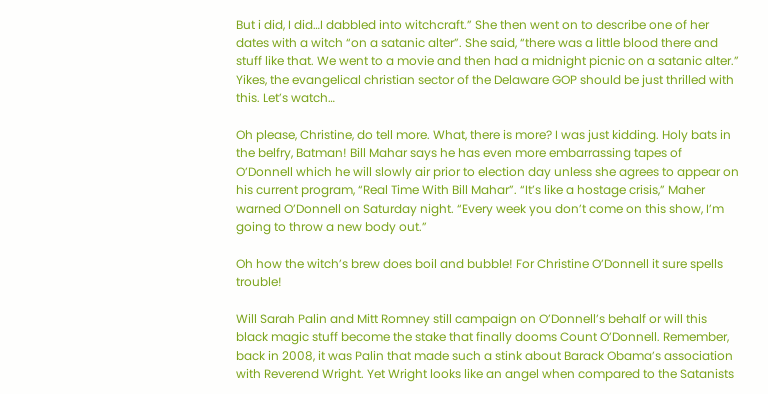But i did, I did…I dabbled into witchcraft.” She then went on to describe one of her dates with a witch “on a satanic alter”. She said, “there was a little blood there and stuff like that. We went to a movie and then had a midnight picnic on a satanic alter.” Yikes, the evangelical christian sector of the Delaware GOP should be just thrilled with this. Let’s watch…

Oh please, Christine, do tell more. What, there is more? I was just kidding. Holy bats in the belfry, Batman! Bill Mahar says he has even more embarrassing tapes of O’Donnell which he will slowly air prior to election day unless she agrees to appear on his current program, “Real Time With Bill Mahar”. “It’s like a hostage crisis,” Maher warned O’Donnell on Saturday night. “Every week you don’t come on this show, I’m going to throw a new body out.”

Oh how the witch’s brew does boil and bubble! For Christine O’Donnell it sure spells trouble!

Will Sarah Palin and Mitt Romney still campaign on O’Donnell’s behalf or will this black magic stuff become the stake that finally dooms Count O’Donnell. Remember, back in 2008, it was Palin that made such a stink about Barack Obama’s association with Reverend Wright. Yet Wright looks like an angel when compared to the Satanists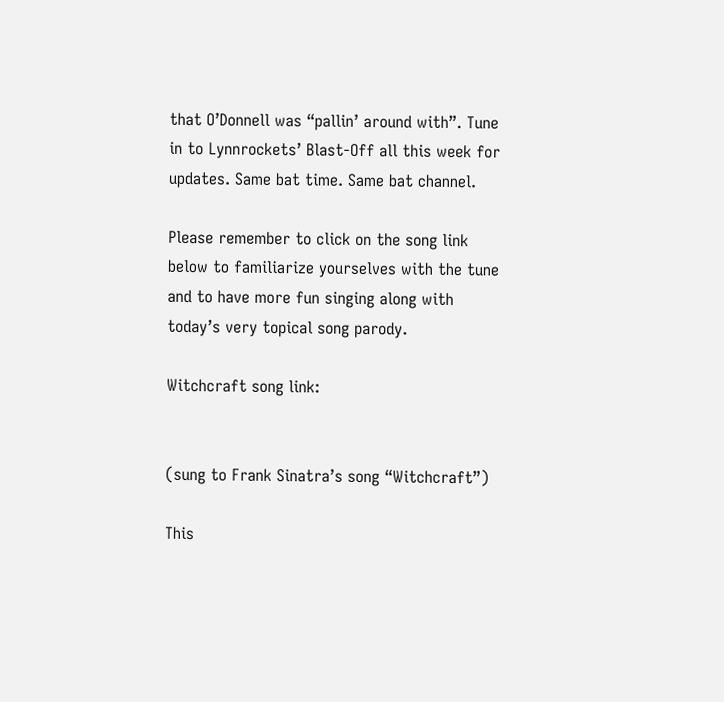that O’Donnell was “pallin’ around with”. Tune in to Lynnrockets’ Blast-Off all this week for updates. Same bat time. Same bat channel.

Please remember to click on the song link below to familiarize yourselves with the tune and to have more fun singing along with today’s very topical song parody.

Witchcraft song link:


(sung to Frank Sinatra’s song “Witchcraft”)

This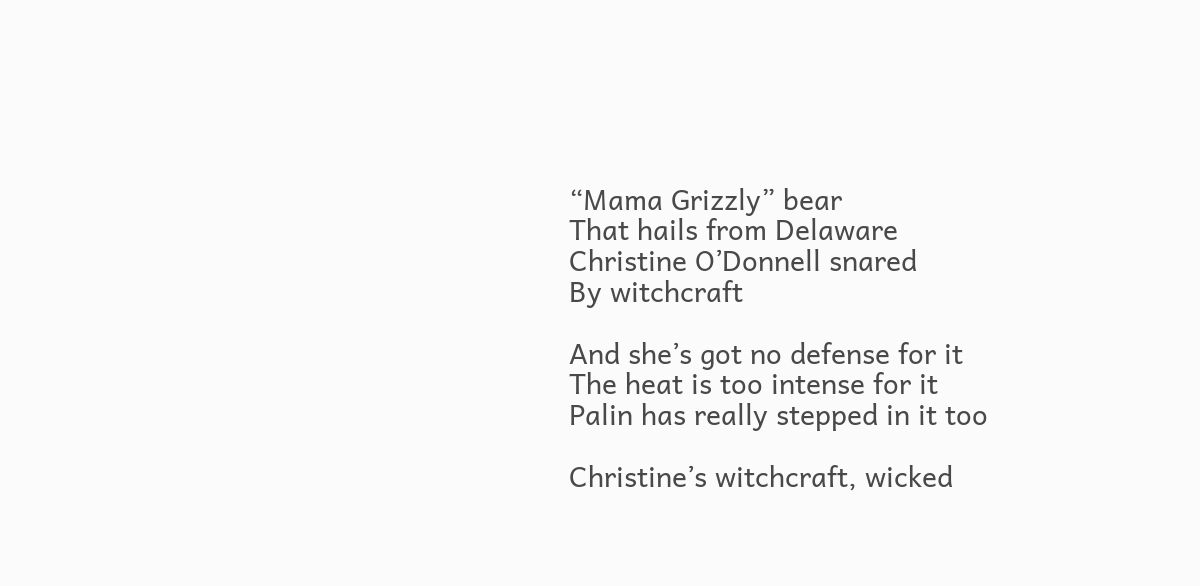“Mama Grizzly” bear
That hails from Delaware
Christine O’Donnell snared
By witchcraft

And she’s got no defense for it
The heat is too intense for it
Palin has really stepped in it too

Christine’s witchcraft, wicked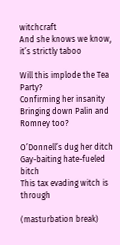witchcraft
And she knows we know, it’s strictly taboo

Will this implode the Tea Party?
Confirming her insanity
Bringing down Palin and Romney too?

O’Donnell’s dug her ditch
Gay-baiting hate-fueled bitch
This tax evading witch is through

(masturbation break)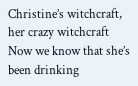Christine’s witchcraft, her crazy witchcraft
Now we know that she’s been drinking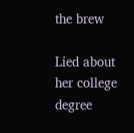the brew

Lied about her college degree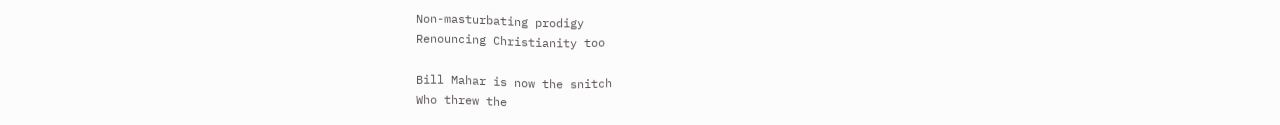Non-masturbating prodigy
Renouncing Christianity too

Bill Mahar is now the snitch
Who threw the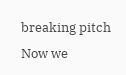breaking pitch
Now we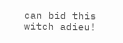can bid this witch adieu!